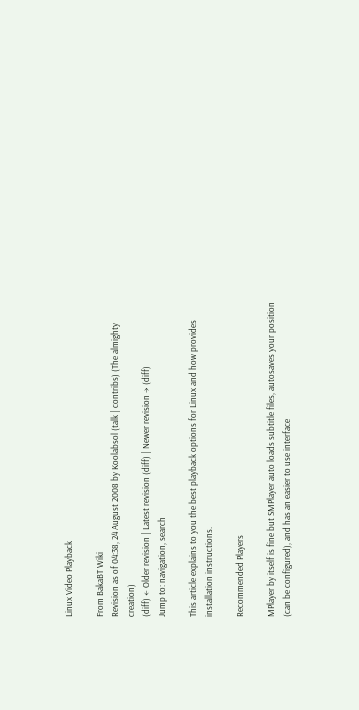Linux Video Playback

From BakaBT Wiki
Revision as of 04:38, 24 August 2008 by Koolabsol (talk | contribs) (The almighty creation)
(diff) ← Older revision | Latest revision (diff) | Newer revision → (diff)
Jump to: navigation, search

This article explains to you the best playback options for Linux and how provides installation instructions.

Recommended Players

MPlayer by itself is fine but SMPlayer auto loads subtitle files, autosaves your position (can be configured), and has an easier to use interface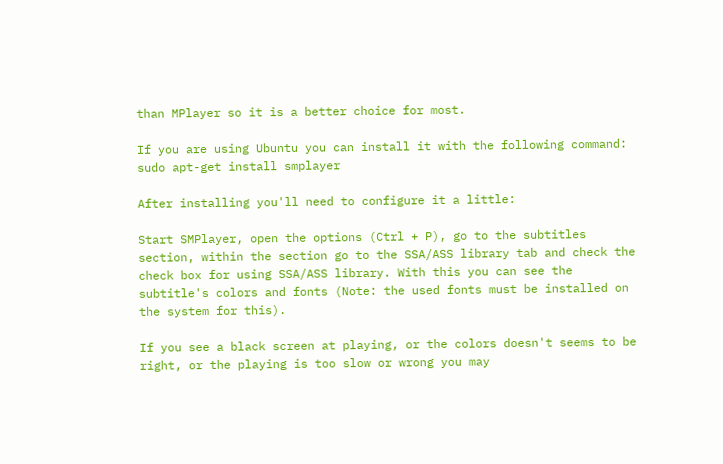than MPlayer so it is a better choice for most.

If you are using Ubuntu you can install it with the following command: sudo apt-get install smplayer

After installing you'll need to configure it a little:

Start SMPlayer, open the options (Ctrl + P), go to the subtitles section, within the section go to the SSA/ASS library tab and check the check box for using SSA/ASS library. With this you can see the subtitle's colors and fonts (Note: the used fonts must be installed on the system for this).

If you see a black screen at playing, or the colors doesn't seems to be right, or the playing is too slow or wrong you may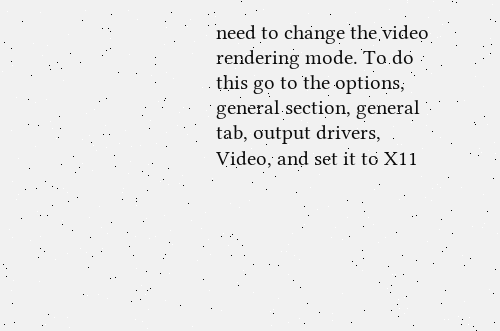need to change the video rendering mode. To do this go to the options, general section, general tab, output drivers, Video, and set it to X11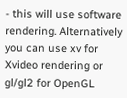- this will use software rendering. Alternatively you can use xv for Xvideo rendering or gl/gl2 for OpenGL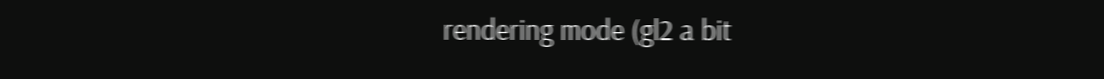rendering mode (gl2 a bit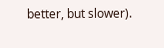better, but slower).